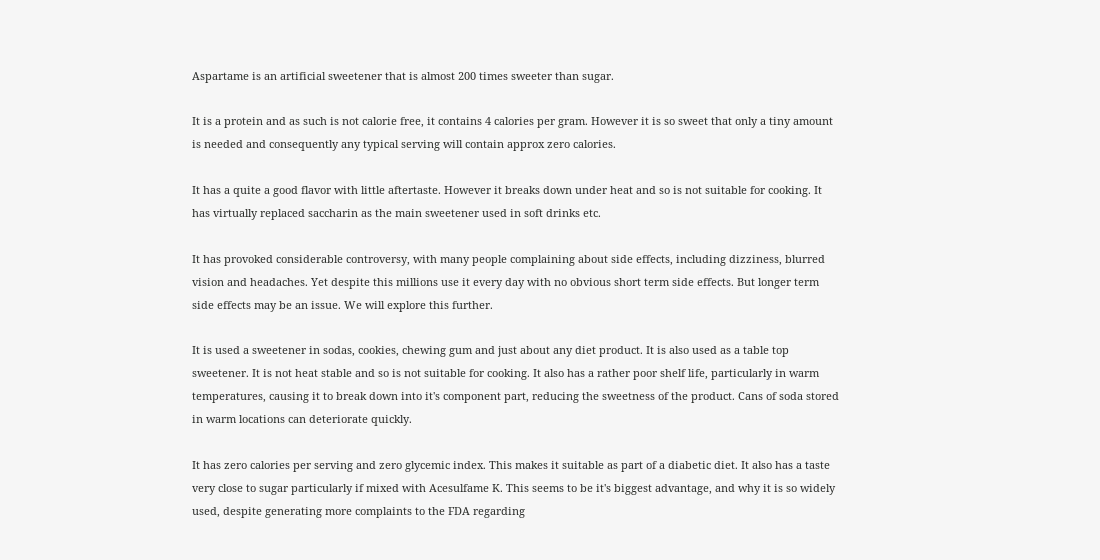Aspartame is an artificial sweetener that is almost 200 times sweeter than sugar.

It is a protein and as such is not calorie free, it contains 4 calories per gram. However it is so sweet that only a tiny amount is needed and consequently any typical serving will contain approx zero calories.

It has a quite a good flavor with little aftertaste. However it breaks down under heat and so is not suitable for cooking. It has virtually replaced saccharin as the main sweetener used in soft drinks etc.

It has provoked considerable controversy, with many people complaining about side effects, including dizziness, blurred vision and headaches. Yet despite this millions use it every day with no obvious short term side effects. But longer term side effects may be an issue. We will explore this further.

It is used a sweetener in sodas, cookies, chewing gum and just about any diet product. It is also used as a table top sweetener. It is not heat stable and so is not suitable for cooking. It also has a rather poor shelf life, particularly in warm temperatures, causing it to break down into it's component part, reducing the sweetness of the product. Cans of soda stored in warm locations can deteriorate quickly.

It has zero calories per serving and zero glycemic index. This makes it suitable as part of a diabetic diet. It also has a taste very close to sugar particularly if mixed with Acesulfame K. This seems to be it's biggest advantage, and why it is so widely used, despite generating more complaints to the FDA regarding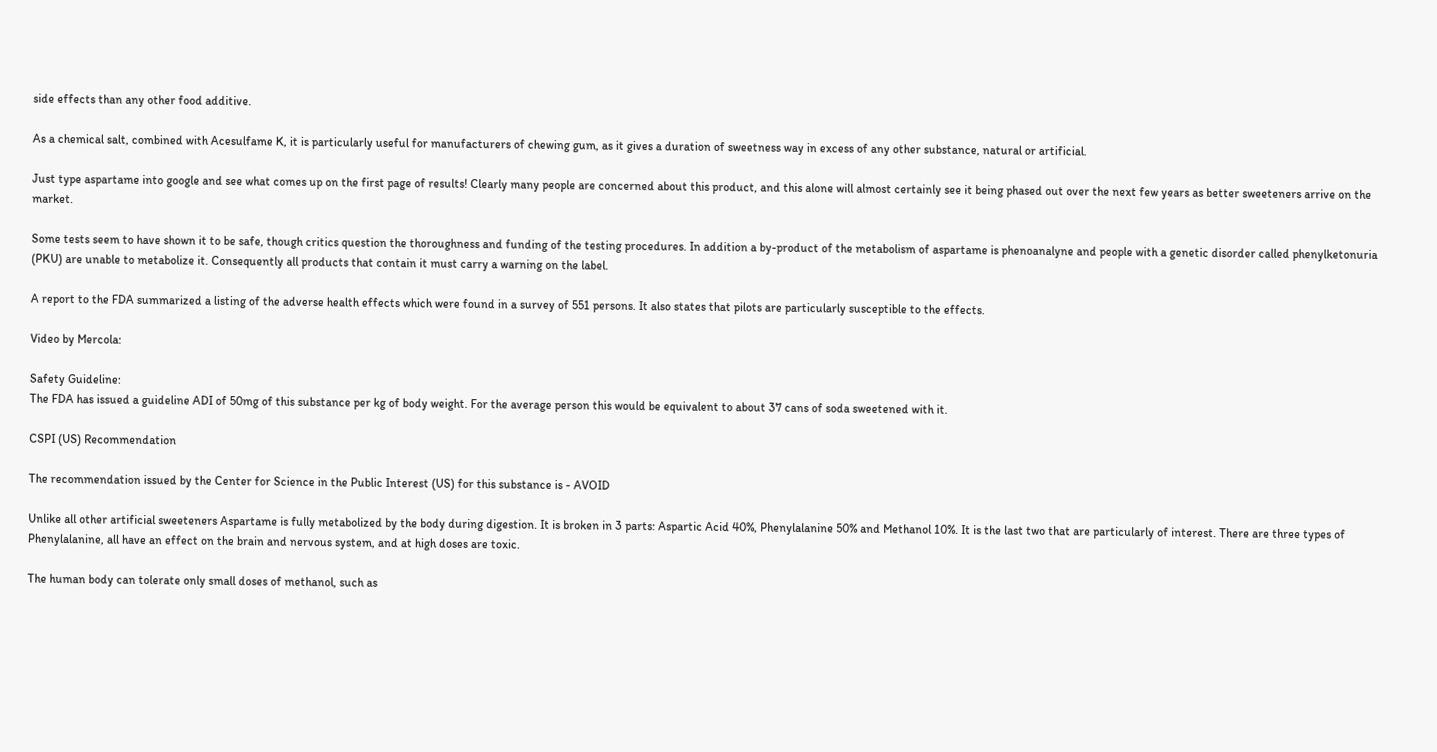side effects than any other food additive.

As a chemical salt, combined with Acesulfame K, it is particularly useful for manufacturers of chewing gum, as it gives a duration of sweetness way in excess of any other substance, natural or artificial.

Just type aspartame into google and see what comes up on the first page of results! Clearly many people are concerned about this product, and this alone will almost certainly see it being phased out over the next few years as better sweeteners arrive on the market.

Some tests seem to have shown it to be safe, though critics question the thoroughness and funding of the testing procedures. In addition a by-product of the metabolism of aspartame is phenoanalyne and people with a genetic disorder called phenylketonuria (PKU) are unable to metabolize it. Consequently all products that contain it must carry a warning on the label.

A report to the FDA summarized a listing of the adverse health effects which were found in a survey of 551 persons. It also states that pilots are particularly susceptible to the effects.

Video by Mercola:

Safety Guideline:
The FDA has issued a guideline ADI of 50mg of this substance per kg of body weight. For the average person this would be equivalent to about 37 cans of soda sweetened with it.

CSPI (US) Recommendation

The recommendation issued by the Center for Science in the Public Interest (US) for this substance is - AVOID

Unlike all other artificial sweeteners Aspartame is fully metabolized by the body during digestion. It is broken in 3 parts: Aspartic Acid 40%, Phenylalanine 50% and Methanol 10%. It is the last two that are particularly of interest. There are three types of Phenylalanine, all have an effect on the brain and nervous system, and at high doses are toxic.

The human body can tolerate only small doses of methanol, such as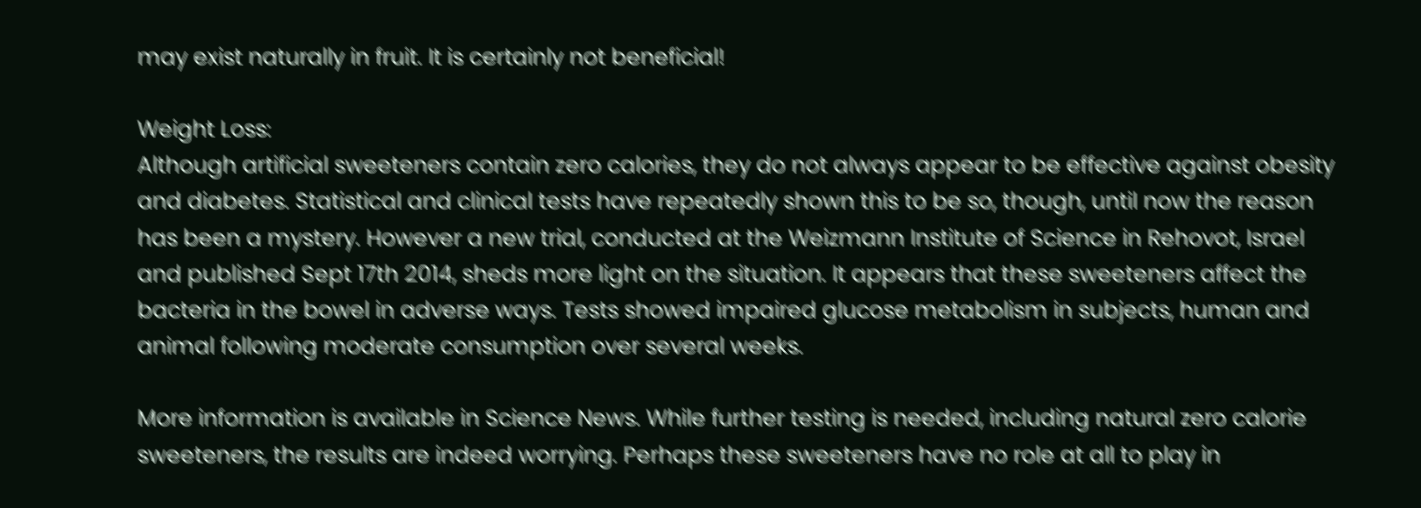may exist naturally in fruit. It is certainly not beneficial!

Weight Loss:
Although artificial sweeteners contain zero calories, they do not always appear to be effective against obesity and diabetes. Statistical and clinical tests have repeatedly shown this to be so, though, until now the reason has been a mystery. However a new trial, conducted at the Weizmann Institute of Science in Rehovot, Israel and published Sept 17th 2014, sheds more light on the situation. It appears that these sweeteners affect the bacteria in the bowel in adverse ways. Tests showed impaired glucose metabolism in subjects, human and animal following moderate consumption over several weeks.

More information is available in Science News. While further testing is needed, including natural zero calorie sweeteners, the results are indeed worrying. Perhaps these sweeteners have no role at all to play in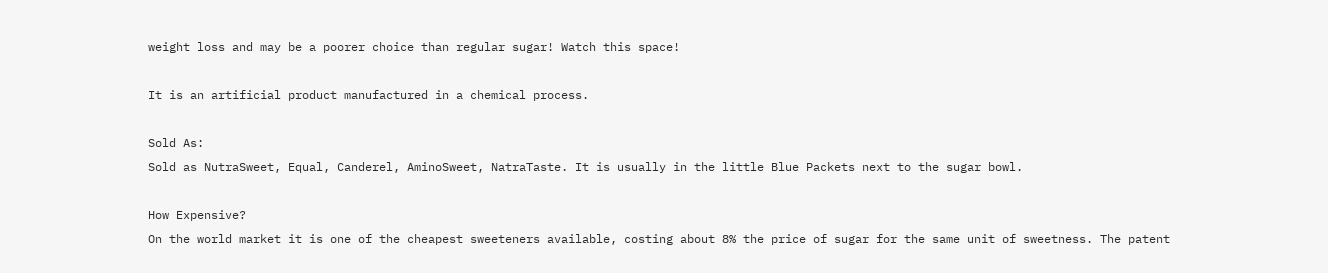weight loss and may be a poorer choice than regular sugar! Watch this space!

It is an artificial product manufactured in a chemical process.

Sold As:
Sold as NutraSweet, Equal, Canderel, AminoSweet, NatraTaste. It is usually in the little Blue Packets next to the sugar bowl.

How Expensive?
On the world market it is one of the cheapest sweeteners available, costing about 8% the price of sugar for the same unit of sweetness. The patent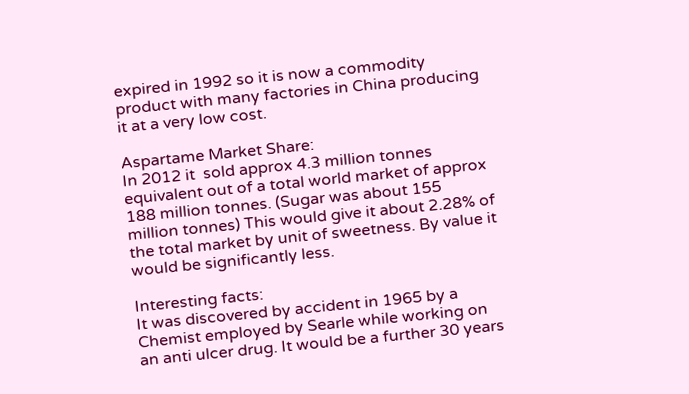expired in 1992 so it is now a commodity product with many factories in China producing it at a very low cost.

Aspartame Market Share:
In 2012 it  sold approx 4.3 million tonnes equivalent out of a total world market of approx 188 million tonnes. (Sugar was about 155 million tonnes) This would give it about 2.28% of the total market by unit of sweetness. By value it would be significantly less.

Interesting facts:
It was discovered by accident in 1965 by a Chemist employed by Searle while working on an anti ulcer drug. It would be a further 30 years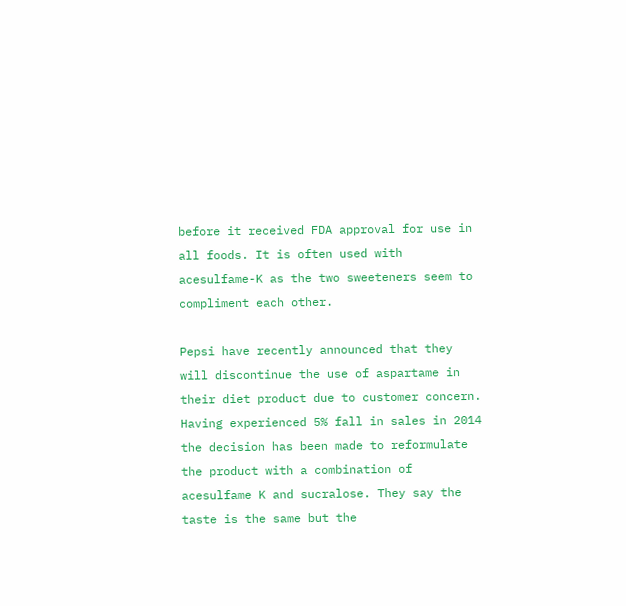before it received FDA approval for use in all foods. It is often used with acesulfame-K as the two sweeteners seem to compliment each other.

Pepsi have recently announced that they will discontinue the use of aspartame in their diet product due to customer concern. Having experienced 5% fall in sales in 2014 the decision has been made to reformulate the product with a combination of acesulfame K and sucralose. They say the taste is the same but the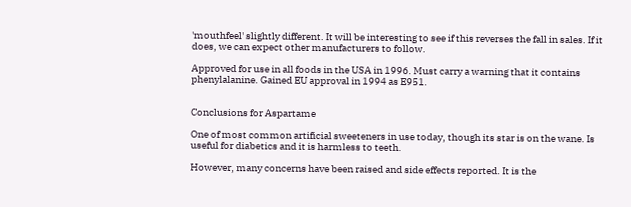'mouthfeel' slightly different. It will be interesting to see if this reverses the fall in sales. If it does, we can expect other manufacturers to follow.

Approved for use in all foods in the USA in 1996. Must carry a warning that it contains phenylalanine. Gained EU approval in 1994 as E951.


Conclusions for Aspartame

One of most common artificial sweeteners in use today, though its star is on the wane. Is useful for diabetics and it is harmless to teeth.

However, many concerns have been raised and side effects reported. It is the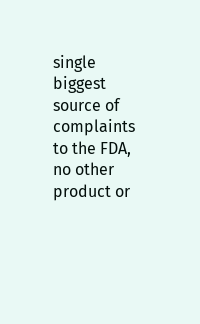single biggest source of complaints to the FDA, no other product or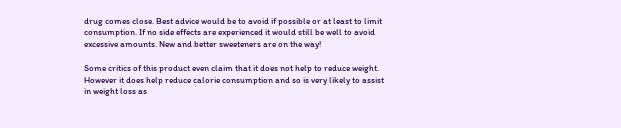drug comes close. Best advice would be to avoid if possible or at least to limit consumption. If no side effects are experienced it would still be well to avoid excessive amounts. New and better sweeteners are on the way!

Some critics of this product even claim that it does not help to reduce weight. However it does help reduce calorie consumption and so is very likely to assist in weight loss as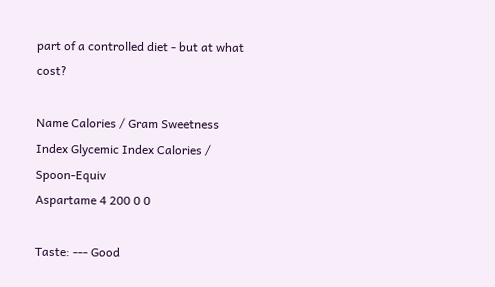part of a controlled diet - but at what cost?

Name Calories / Gram Sweetness Index Glycemic Index Calories / Spoon-Equiv
Aspartame 4 200 0 0

Taste: --- Good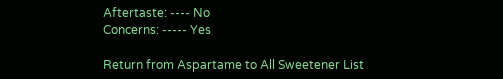Aftertaste: ---- No
Concerns: ----- Yes

Return from Aspartame to All Sweetener List